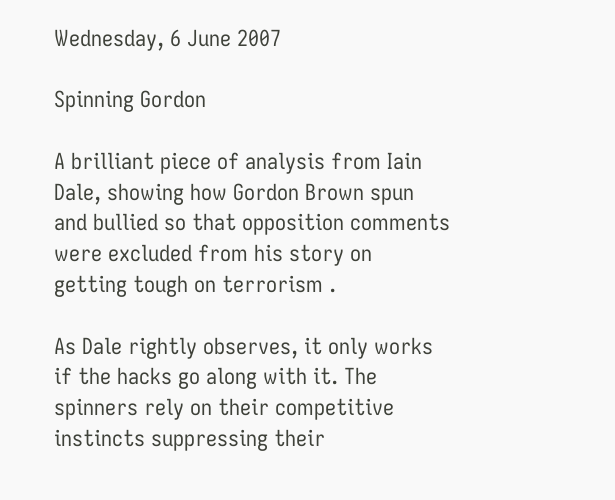Wednesday, 6 June 2007

Spinning Gordon

A brilliant piece of analysis from Iain Dale, showing how Gordon Brown spun and bullied so that opposition comments were excluded from his story on getting tough on terrorism .

As Dale rightly observes, it only works if the hacks go along with it. The spinners rely on their competitive instincts suppressing their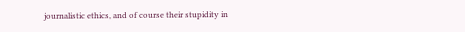journalistic ethics, and of course their stupidity in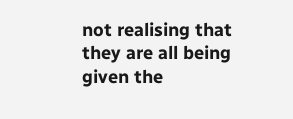not realising that they are all being given the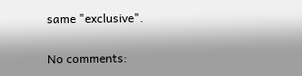same "exclusive".

No comments: